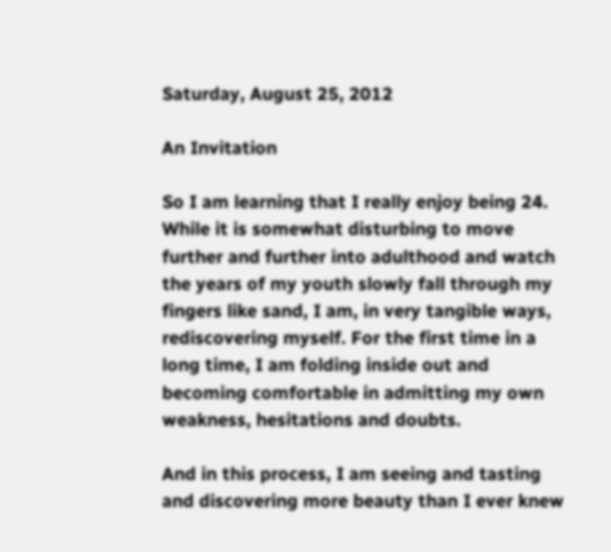Saturday, August 25, 2012

An Invitation

So I am learning that I really enjoy being 24. While it is somewhat disturbing to move further and further into adulthood and watch the years of my youth slowly fall through my fingers like sand, I am, in very tangible ways, rediscovering myself. For the first time in a long time, I am folding inside out and becoming comfortable in admitting my own weakness, hesitations and doubts.

And in this process, I am seeing and tasting and discovering more beauty than I ever knew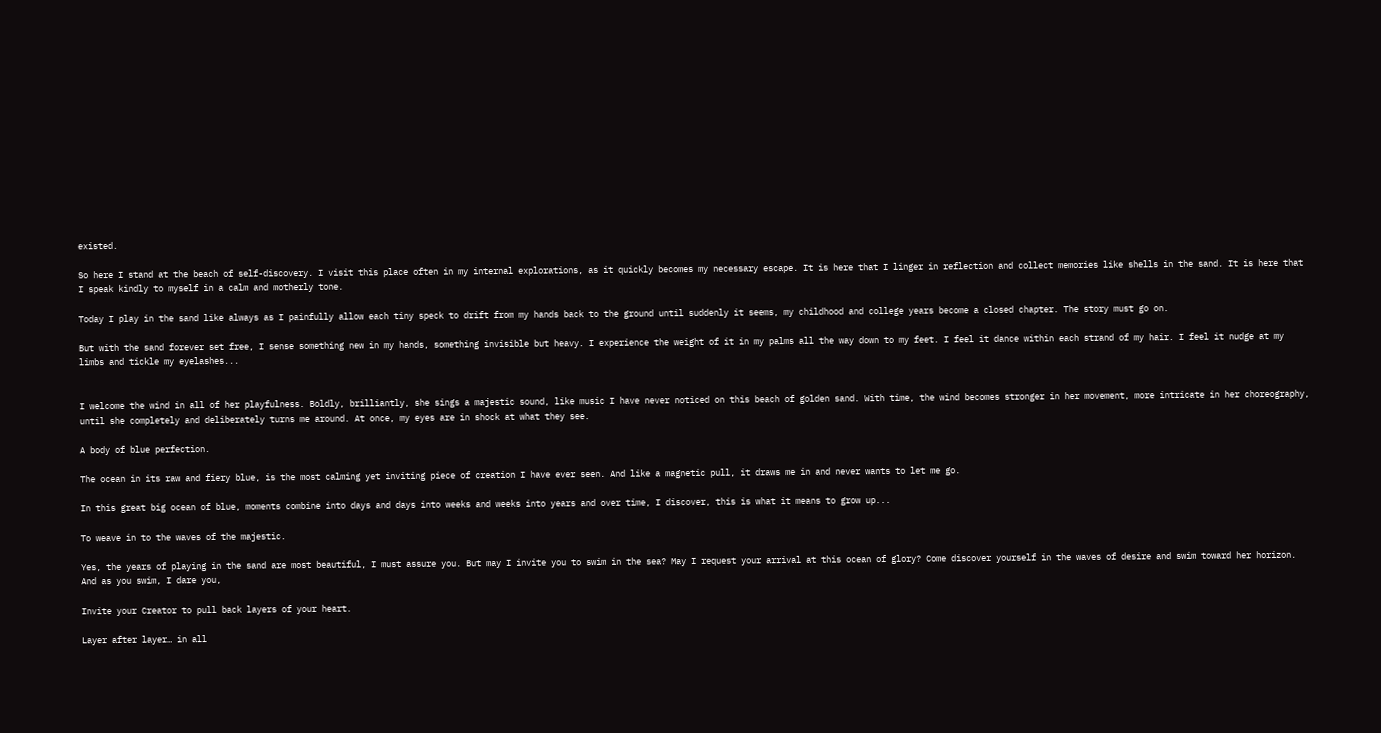existed.

So here I stand at the beach of self-discovery. I visit this place often in my internal explorations, as it quickly becomes my necessary escape. It is here that I linger in reflection and collect memories like shells in the sand. It is here that I speak kindly to myself in a calm and motherly tone.

Today I play in the sand like always as I painfully allow each tiny speck to drift from my hands back to the ground until suddenly it seems, my childhood and college years become a closed chapter. The story must go on.

But with the sand forever set free, I sense something new in my hands, something invisible but heavy. I experience the weight of it in my palms all the way down to my feet. I feel it dance within each strand of my hair. I feel it nudge at my limbs and tickle my eyelashes...


I welcome the wind in all of her playfulness. Boldly, brilliantly, she sings a majestic sound, like music I have never noticed on this beach of golden sand. With time, the wind becomes stronger in her movement, more intricate in her choreography, until she completely and deliberately turns me around. At once, my eyes are in shock at what they see.

A body of blue perfection.

The ocean in its raw and fiery blue, is the most calming yet inviting piece of creation I have ever seen. And like a magnetic pull, it draws me in and never wants to let me go.

In this great big ocean of blue, moments combine into days and days into weeks and weeks into years and over time, I discover, this is what it means to grow up...

To weave in to the waves of the majestic.

Yes, the years of playing in the sand are most beautiful, I must assure you. But may I invite you to swim in the sea? May I request your arrival at this ocean of glory? Come discover yourself in the waves of desire and swim toward her horizon. And as you swim, I dare you,

Invite your Creator to pull back layers of your heart.

Layer after layer… in all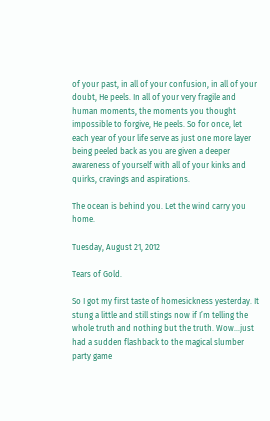of your past, in all of your confusion, in all of your doubt, He peels. In all of your very fragile and human moments, the moments you thought impossible to forgive, He peels. So for once, let each year of your life serve as just one more layer being peeled back as you are given a deeper awareness of yourself with all of your kinks and quirks, cravings and aspirations.

The ocean is behind you. Let the wind carry you home.

Tuesday, August 21, 2012

Tears of Gold.

So I got my first taste of homesickness yesterday. It stung a little and still stings now if I’m telling the whole truth and nothing but the truth. Wow…just had a sudden flashback to the magical slumber party game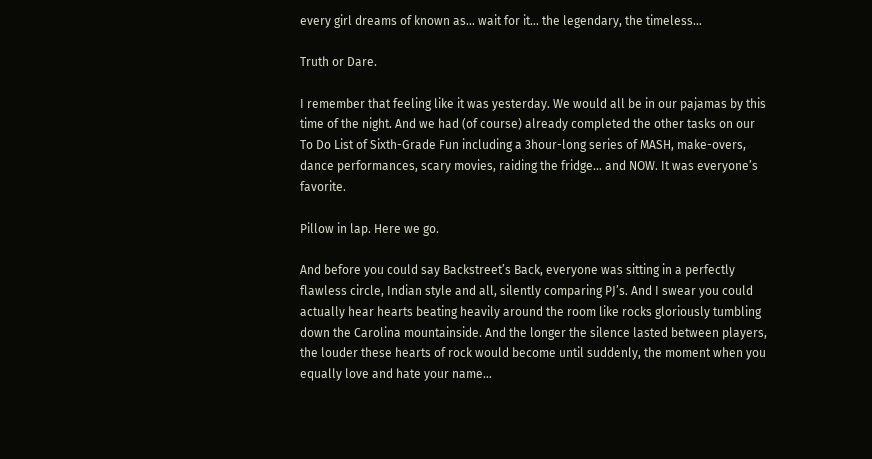every girl dreams of known as… wait for it… the legendary, the timeless…

Truth or Dare.

I remember that feeling like it was yesterday. We would all be in our pajamas by this time of the night. And we had (of course) already completed the other tasks on our To Do List of Sixth-Grade Fun including a 3hour-long series of MASH, make-overs, dance performances, scary movies, raiding the fridge… and NOW. It was everyone’s favorite.

Pillow in lap. Here we go.

And before you could say Backstreet’s Back, everyone was sitting in a perfectly flawless circle, Indian style and all, silently comparing PJ’s. And I swear you could actually hear hearts beating heavily around the room like rocks gloriously tumbling down the Carolina mountainside. And the longer the silence lasted between players, the louder these hearts of rock would become until suddenly, the moment when you equally love and hate your name…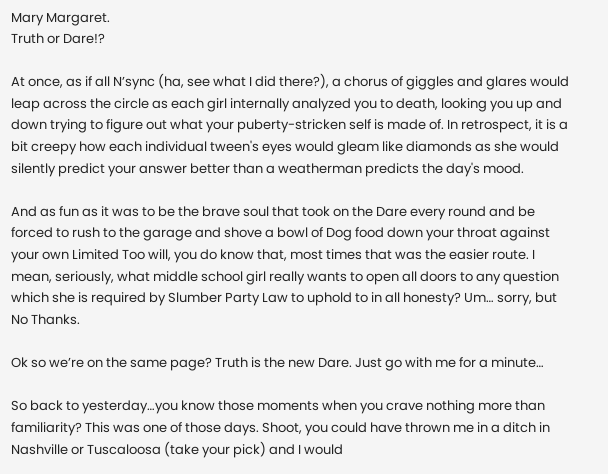Mary Margaret.
Truth or Dare!?

At once, as if all N’sync (ha, see what I did there?), a chorus of giggles and glares would leap across the circle as each girl internally analyzed you to death, looking you up and down trying to figure out what your puberty-stricken self is made of. In retrospect, it is a bit creepy how each individual tween's eyes would gleam like diamonds as she would silently predict your answer better than a weatherman predicts the day's mood.

And as fun as it was to be the brave soul that took on the Dare every round and be forced to rush to the garage and shove a bowl of Dog food down your throat against your own Limited Too will, you do know that, most times that was the easier route. I mean, seriously, what middle school girl really wants to open all doors to any question which she is required by Slumber Party Law to uphold to in all honesty? Um… sorry, but No Thanks.

Ok so we’re on the same page? Truth is the new Dare. Just go with me for a minute…

So back to yesterday…you know those moments when you crave nothing more than familiarity? This was one of those days. Shoot, you could have thrown me in a ditch in Nashville or Tuscaloosa (take your pick) and I would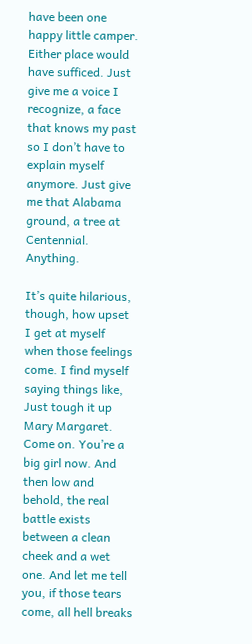have been one happy little camper. Either place would have sufficed. Just give me a voice I recognize, a face that knows my past so I don’t have to explain myself anymore. Just give me that Alabama ground, a tree at Centennial. Anything.

It’s quite hilarious, though, how upset I get at myself when those feelings come. I find myself saying things like, Just tough it up Mary Margaret. Come on. You’re a big girl now. And then low and behold, the real battle exists between a clean cheek and a wet one. And let me tell you, if those tears come, all hell breaks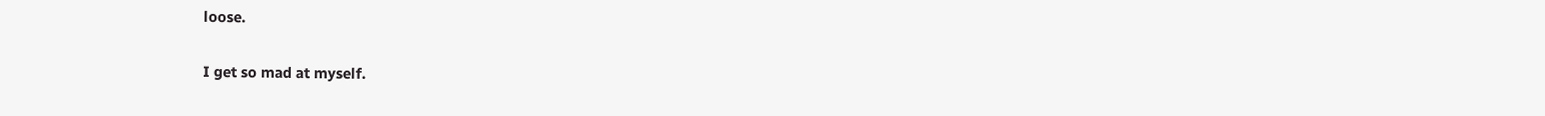loose.

I get so mad at myself.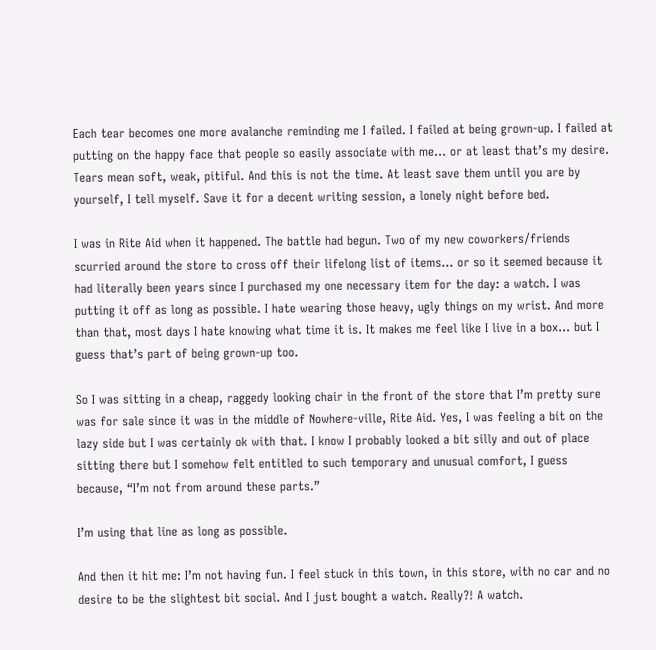Each tear becomes one more avalanche reminding me I failed. I failed at being grown-up. I failed at putting on the happy face that people so easily associate with me… or at least that’s my desire. Tears mean soft, weak, pitiful. And this is not the time. At least save them until you are by yourself, I tell myself. Save it for a decent writing session, a lonely night before bed.

I was in Rite Aid when it happened. The battle had begun. Two of my new coworkers/friends scurried around the store to cross off their lifelong list of items… or so it seemed because it had literally been years since I purchased my one necessary item for the day: a watch. I was putting it off as long as possible. I hate wearing those heavy, ugly things on my wrist. And more than that, most days I hate knowing what time it is. It makes me feel like I live in a box… but I guess that’s part of being grown-up too.

So I was sitting in a cheap, raggedy looking chair in the front of the store that I’m pretty sure was for sale since it was in the middle of Nowhere-ville, Rite Aid. Yes, I was feeling a bit on the lazy side but I was certainly ok with that. I know I probably looked a bit silly and out of place sitting there but I somehow felt entitled to such temporary and unusual comfort, I guess because, “I’m not from around these parts.”

I’m using that line as long as possible.

And then it hit me: I’m not having fun. I feel stuck in this town, in this store, with no car and no desire to be the slightest bit social. And I just bought a watch. Really?! A watch.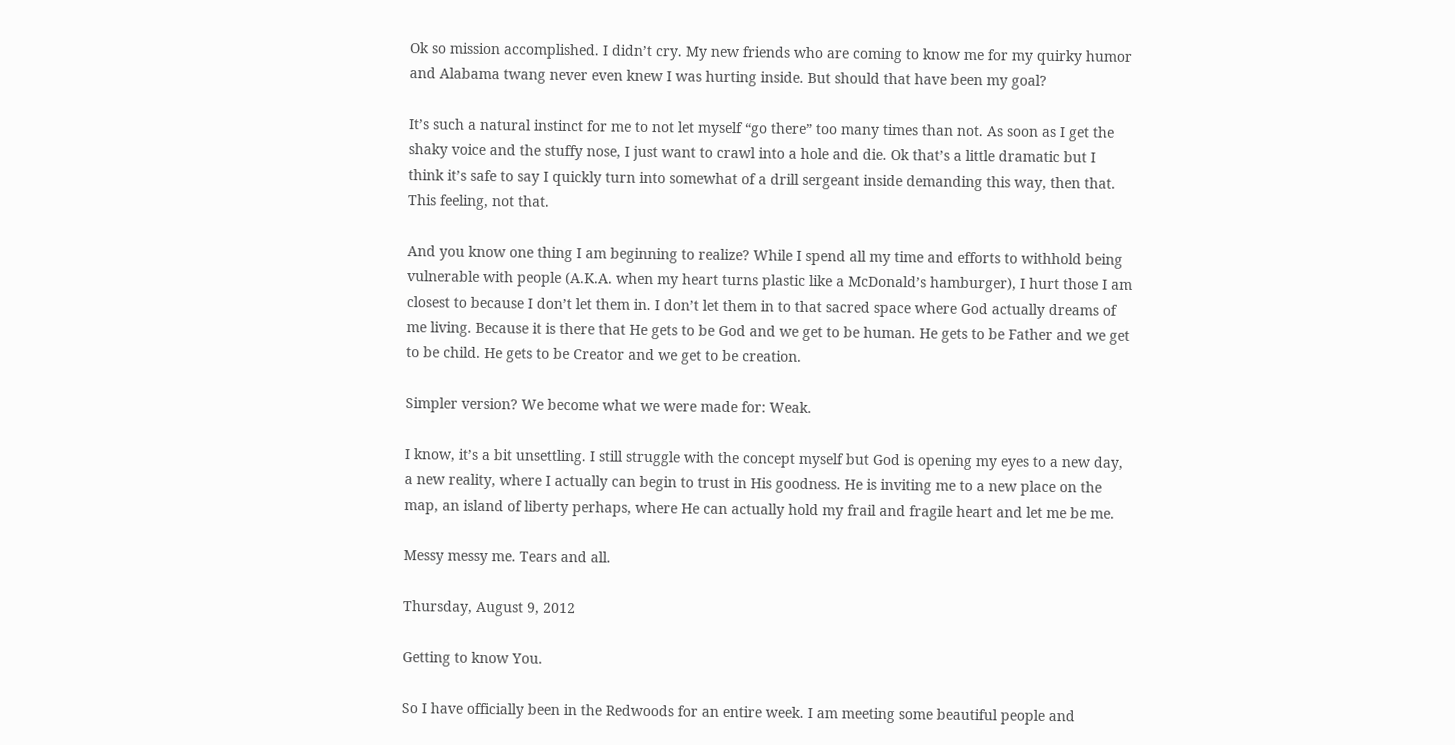Ok so mission accomplished. I didn’t cry. My new friends who are coming to know me for my quirky humor and Alabama twang never even knew I was hurting inside. But should that have been my goal?

It’s such a natural instinct for me to not let myself “go there” too many times than not. As soon as I get the shaky voice and the stuffy nose, I just want to crawl into a hole and die. Ok that’s a little dramatic but I think it’s safe to say I quickly turn into somewhat of a drill sergeant inside demanding this way, then that. This feeling, not that.

And you know one thing I am beginning to realize? While I spend all my time and efforts to withhold being vulnerable with people (A.K.A. when my heart turns plastic like a McDonald’s hamburger), I hurt those I am closest to because I don’t let them in. I don’t let them in to that sacred space where God actually dreams of me living. Because it is there that He gets to be God and we get to be human. He gets to be Father and we get to be child. He gets to be Creator and we get to be creation.

Simpler version? We become what we were made for: Weak.

I know, it’s a bit unsettling. I still struggle with the concept myself but God is opening my eyes to a new day, a new reality, where I actually can begin to trust in His goodness. He is inviting me to a new place on the map, an island of liberty perhaps, where He can actually hold my frail and fragile heart and let me be me.

Messy messy me. Tears and all.

Thursday, August 9, 2012

Getting to know You.

So I have officially been in the Redwoods for an entire week. I am meeting some beautiful people and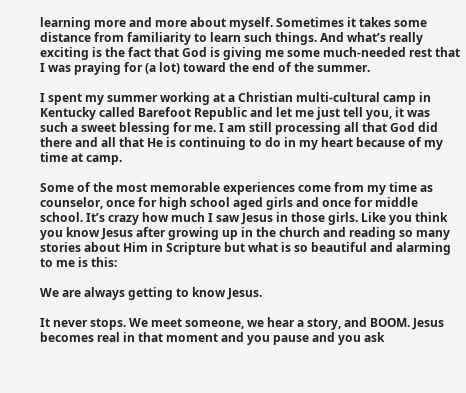learning more and more about myself. Sometimes it takes some distance from familiarity to learn such things. And what’s really exciting is the fact that God is giving me some much-needed rest that I was praying for (a lot) toward the end of the summer.

I spent my summer working at a Christian multi-cultural camp in Kentucky called Barefoot Republic and let me just tell you, it was such a sweet blessing for me. I am still processing all that God did there and all that He is continuing to do in my heart because of my time at camp.

Some of the most memorable experiences come from my time as counselor, once for high school aged girls and once for middle school. It’s crazy how much I saw Jesus in those girls. Like you think you know Jesus after growing up in the church and reading so many stories about Him in Scripture but what is so beautiful and alarming to me is this:

We are always getting to know Jesus.

It never stops. We meet someone, we hear a story, and BOOM. Jesus becomes real in that moment and you pause and you ask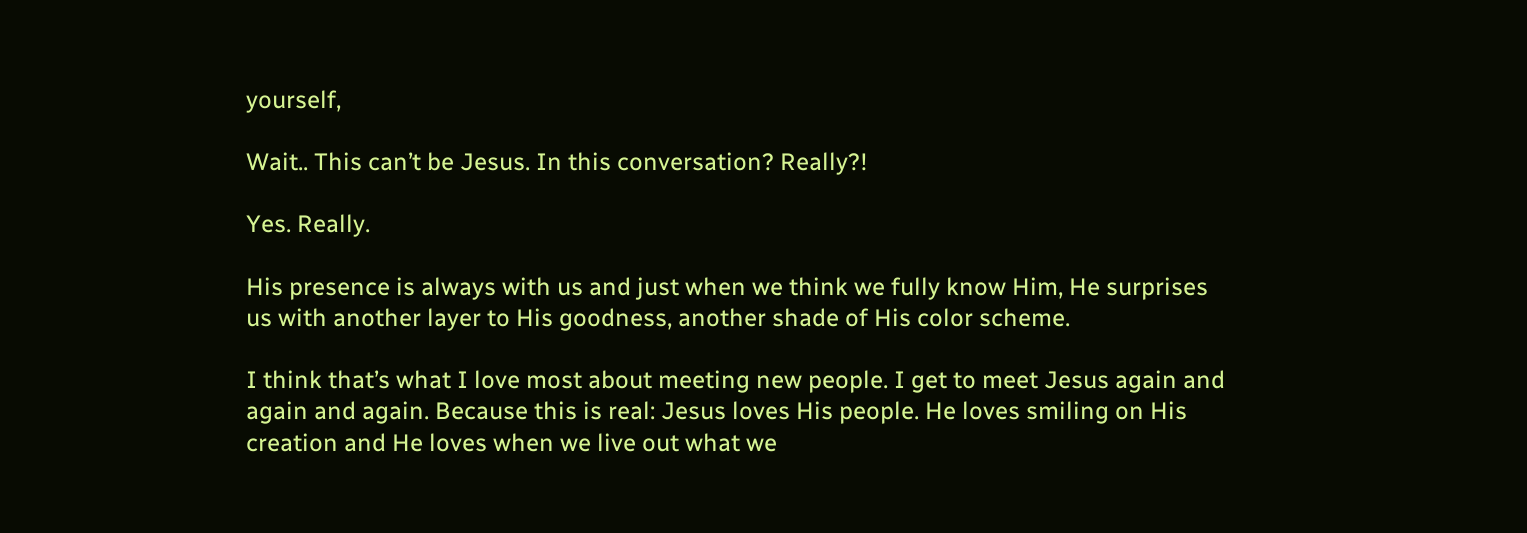yourself,

Wait.. This can’t be Jesus. In this conversation? Really?!

Yes. Really.

His presence is always with us and just when we think we fully know Him, He surprises us with another layer to His goodness, another shade of His color scheme.

I think that’s what I love most about meeting new people. I get to meet Jesus again and again and again. Because this is real: Jesus loves His people. He loves smiling on His creation and He loves when we live out what we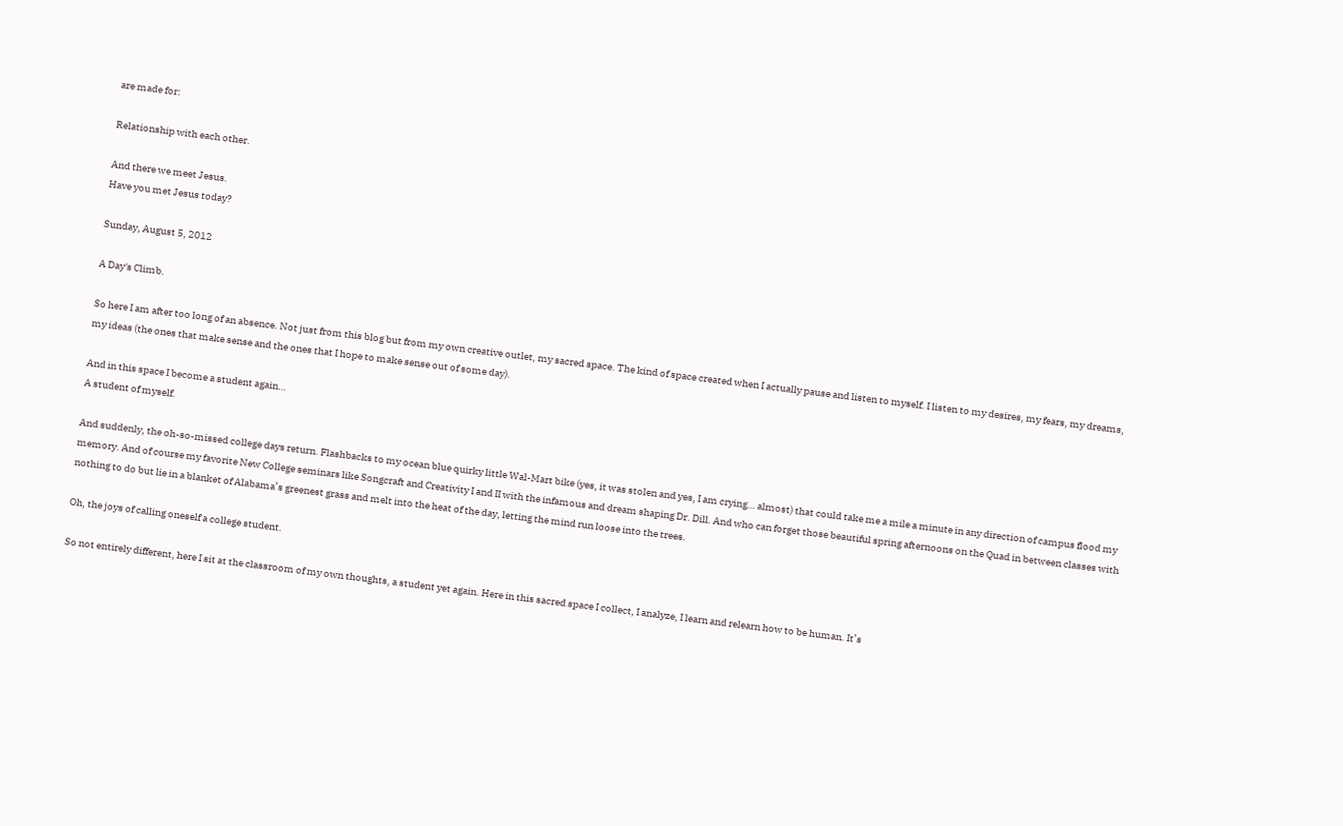are made for:

Relationship with each other.

And there we meet Jesus.
Have you met Jesus today?

Sunday, August 5, 2012

A Day's Climb.

So here I am after too long of an absence. Not just from this blog but from my own creative outlet, my sacred space. The kind of space created when I actually pause and listen to myself. I listen to my desires, my fears, my dreams, my ideas (the ones that make sense and the ones that I hope to make sense out of some day).

And in this space I become a student again…
A student of myself.

And suddenly, the oh-so-missed college days return. Flashbacks to my ocean blue quirky little Wal-Mart bike (yes, it was stolen and yes, I am crying… almost) that could take me a mile a minute in any direction of campus flood my memory. And of course my favorite New College seminars like Songcraft and Creativity I and II with the infamous and dream shaping Dr. Dill. And who can forget those beautiful spring afternoons on the Quad in between classes with nothing to do but lie in a blanket of Alabama’s greenest grass and melt into the heat of the day, letting the mind run loose into the trees.

Oh, the joys of calling oneself a college student.

So not entirely different, here I sit at the classroom of my own thoughts, a student yet again. Here in this sacred space I collect, I analyze, I learn and relearn how to be human. It’s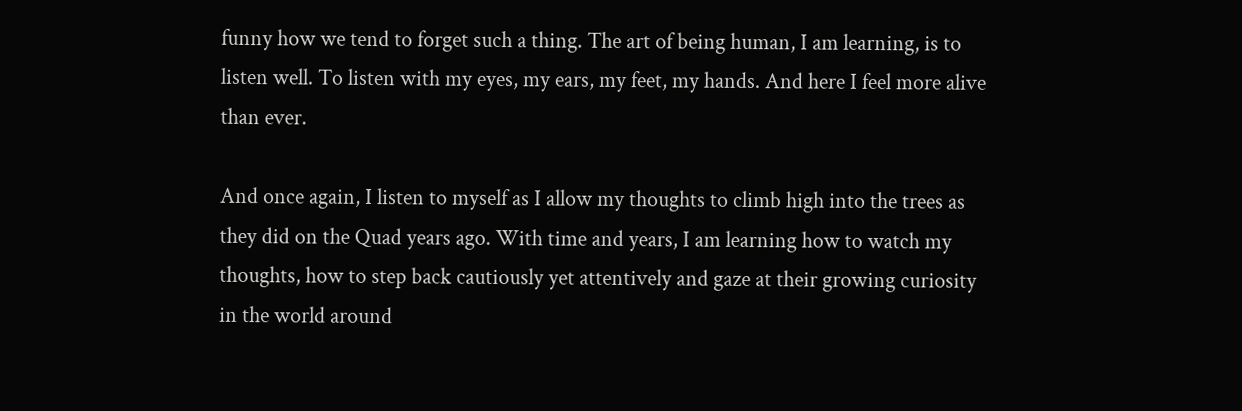funny how we tend to forget such a thing. The art of being human, I am learning, is to listen well. To listen with my eyes, my ears, my feet, my hands. And here I feel more alive than ever.

And once again, I listen to myself as I allow my thoughts to climb high into the trees as they did on the Quad years ago. With time and years, I am learning how to watch my thoughts, how to step back cautiously yet attentively and gaze at their growing curiosity in the world around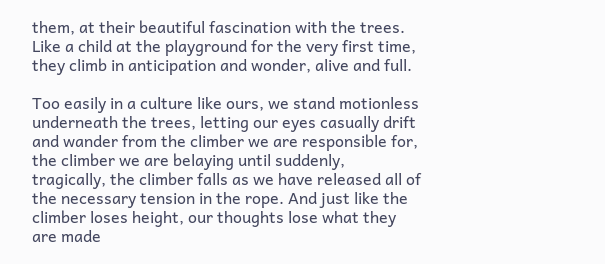them, at their beautiful fascination with the trees. Like a child at the playground for the very first time, they climb in anticipation and wonder, alive and full.

Too easily in a culture like ours, we stand motionless underneath the trees, letting our eyes casually drift and wander from the climber we are responsible for, the climber we are belaying until suddenly, tragically, the climber falls as we have released all of the necessary tension in the rope. And just like the climber loses height, our thoughts lose what they are made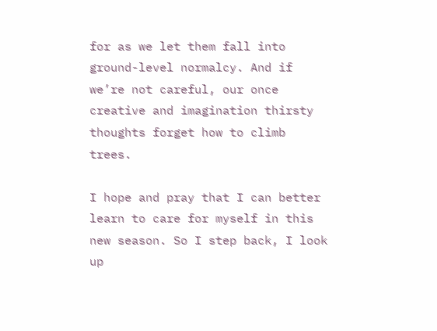for as we let them fall into ground-level normalcy. And if we’re not careful, our once creative and imagination thirsty thoughts forget how to climb trees.

I hope and pray that I can better learn to care for myself in this new season. So I step back, I look up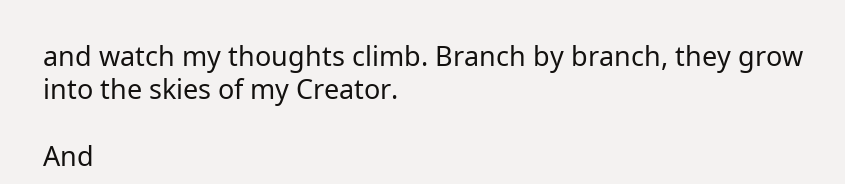and watch my thoughts climb. Branch by branch, they grow into the skies of my Creator.

And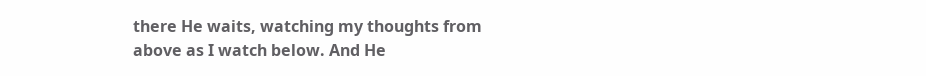there He waits, watching my thoughts from above as I watch below. And He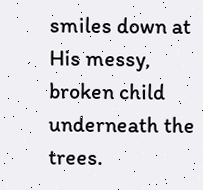smiles down at His messy, broken child underneath the trees.